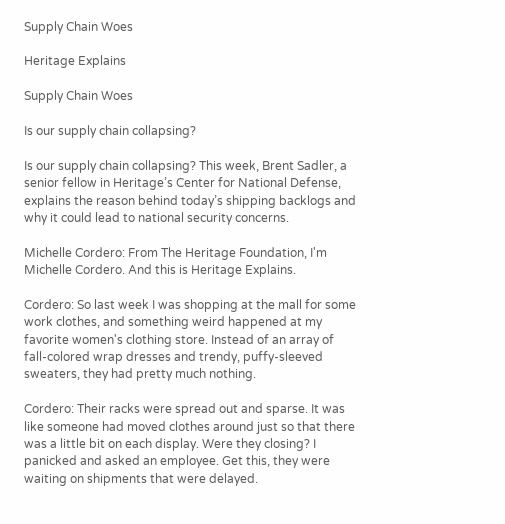Supply Chain Woes

Heritage Explains

Supply Chain Woes

Is our supply chain collapsing?

Is our supply chain collapsing? This week, Brent Sadler, a senior fellow in Heritage’s Center for National Defense, explains the reason behind today’s shipping backlogs and why it could lead to national security concerns.

Michelle Cordero: From The Heritage Foundation, I'm Michelle Cordero. And this is Heritage Explains.

Cordero: So last week I was shopping at the mall for some work clothes, and something weird happened at my favorite women's clothing store. Instead of an array of fall-colored wrap dresses and trendy, puffy-sleeved sweaters, they had pretty much nothing.

Cordero: Their racks were spread out and sparse. It was like someone had moved clothes around just so that there was a little bit on each display. Were they closing? I panicked and asked an employee. Get this, they were waiting on shipments that were delayed.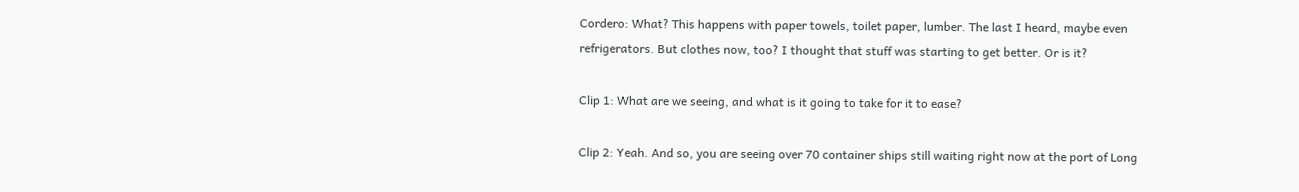Cordero: What? This happens with paper towels, toilet paper, lumber. The last I heard, maybe even refrigerators. But clothes now, too? I thought that stuff was starting to get better. Or is it?

Clip 1: What are we seeing, and what is it going to take for it to ease?

Clip 2: Yeah. And so, you are seeing over 70 container ships still waiting right now at the port of Long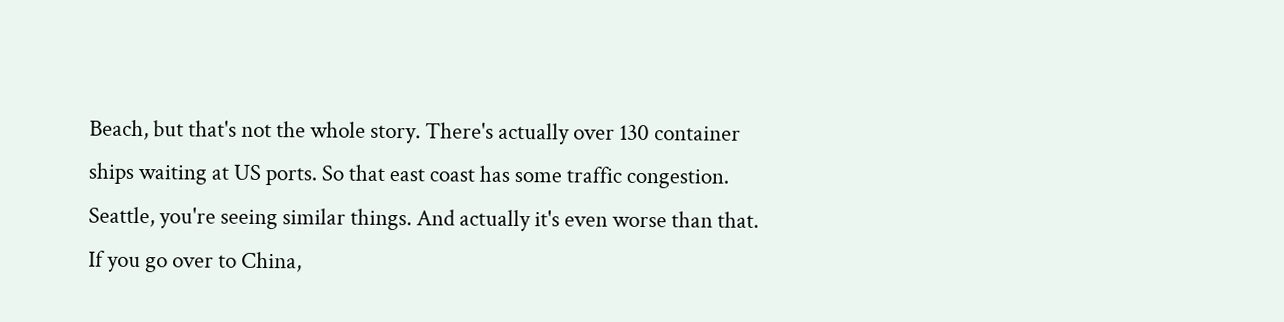Beach, but that's not the whole story. There's actually over 130 container ships waiting at US ports. So that east coast has some traffic congestion. Seattle, you're seeing similar things. And actually it's even worse than that. If you go over to China,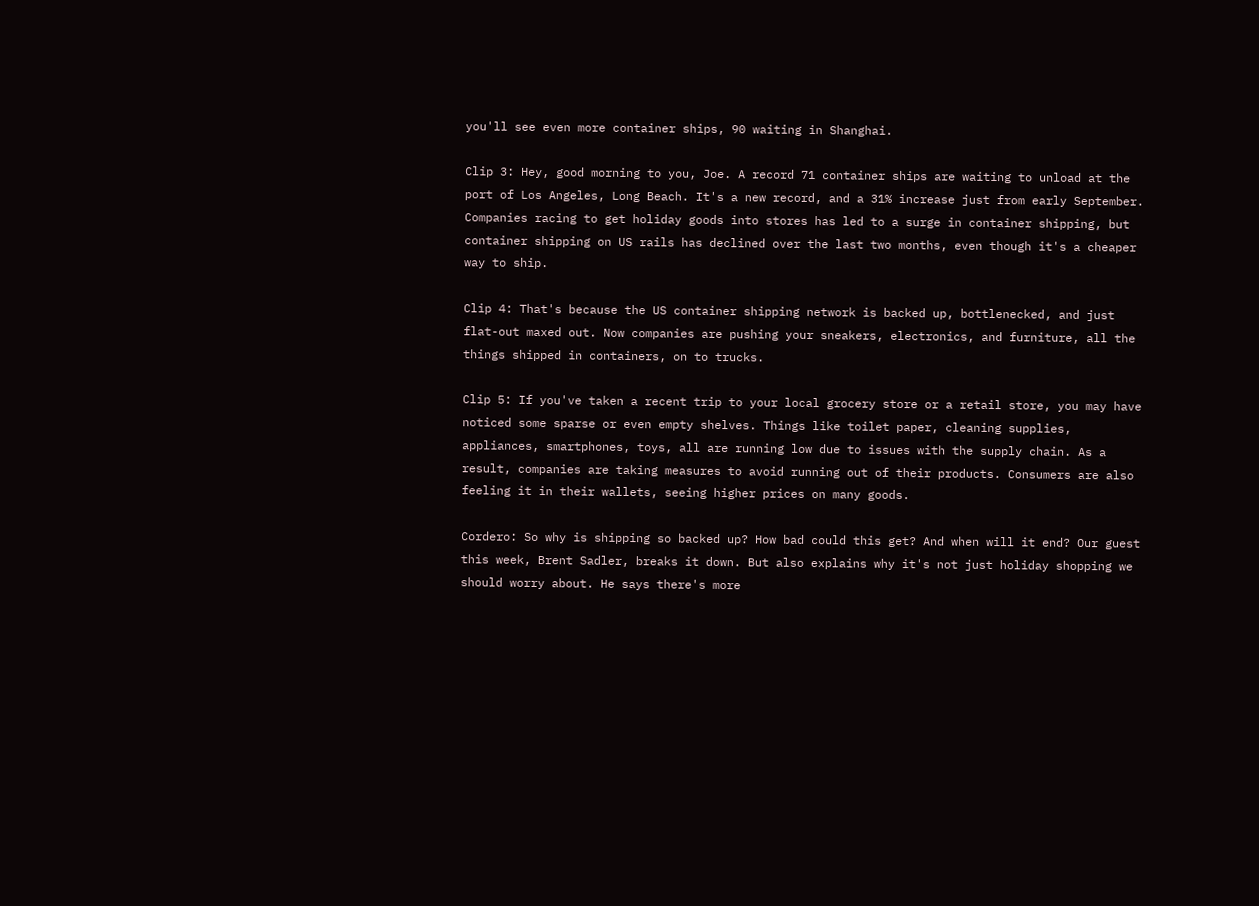you'll see even more container ships, 90 waiting in Shanghai.

Clip 3: Hey, good morning to you, Joe. A record 71 container ships are waiting to unload at the port of Los Angeles, Long Beach. It's a new record, and a 31% increase just from early September. Companies racing to get holiday goods into stores has led to a surge in container shipping, but container shipping on US rails has declined over the last two months, even though it's a cheaper way to ship.

Clip 4: That's because the US container shipping network is backed up, bottlenecked, and just flat-out maxed out. Now companies are pushing your sneakers, electronics, and furniture, all the things shipped in containers, on to trucks.

Clip 5: If you've taken a recent trip to your local grocery store or a retail store, you may have noticed some sparse or even empty shelves. Things like toilet paper, cleaning supplies, appliances, smartphones, toys, all are running low due to issues with the supply chain. As a result, companies are taking measures to avoid running out of their products. Consumers are also feeling it in their wallets, seeing higher prices on many goods.

Cordero: So why is shipping so backed up? How bad could this get? And when will it end? Our guest this week, Brent Sadler, breaks it down. But also explains why it's not just holiday shopping we should worry about. He says there's more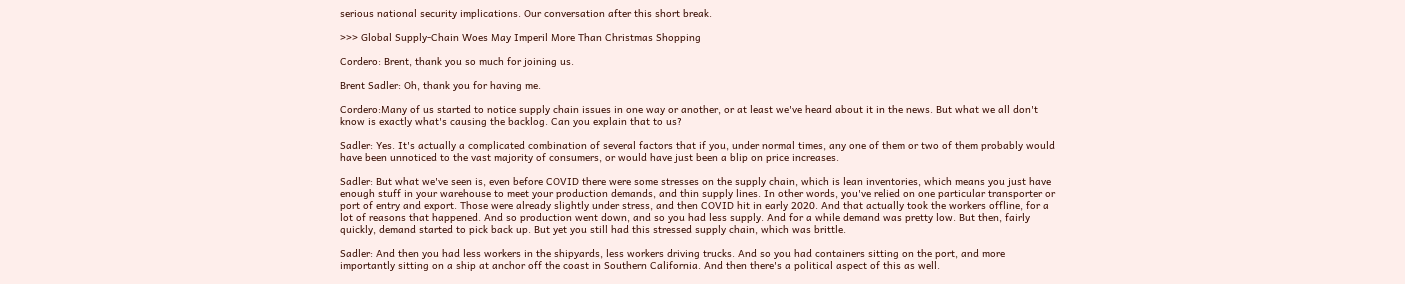serious national security implications. Our conversation after this short break.

>>> Global Supply-Chain Woes May Imperil More Than Christmas Shopping

Cordero: Brent, thank you so much for joining us.

Brent Sadler: Oh, thank you for having me.

Cordero:Many of us started to notice supply chain issues in one way or another, or at least we've heard about it in the news. But what we all don't know is exactly what's causing the backlog. Can you explain that to us?

Sadler: Yes. It's actually a complicated combination of several factors that if you, under normal times, any one of them or two of them probably would have been unnoticed to the vast majority of consumers, or would have just been a blip on price increases.

Sadler: But what we've seen is, even before COVID there were some stresses on the supply chain, which is lean inventories, which means you just have enough stuff in your warehouse to meet your production demands, and thin supply lines. In other words, you've relied on one particular transporter or port of entry and export. Those were already slightly under stress, and then COVID hit in early 2020. And that actually took the workers offline, for a lot of reasons that happened. And so production went down, and so you had less supply. And for a while demand was pretty low. But then, fairly quickly, demand started to pick back up. But yet you still had this stressed supply chain, which was brittle.

Sadler: And then you had less workers in the shipyards, less workers driving trucks. And so you had containers sitting on the port, and more importantly sitting on a ship at anchor off the coast in Southern California. And then there's a political aspect of this as well.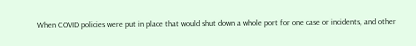When COVID policies were put in place that would shut down a whole port for one case or incidents, and other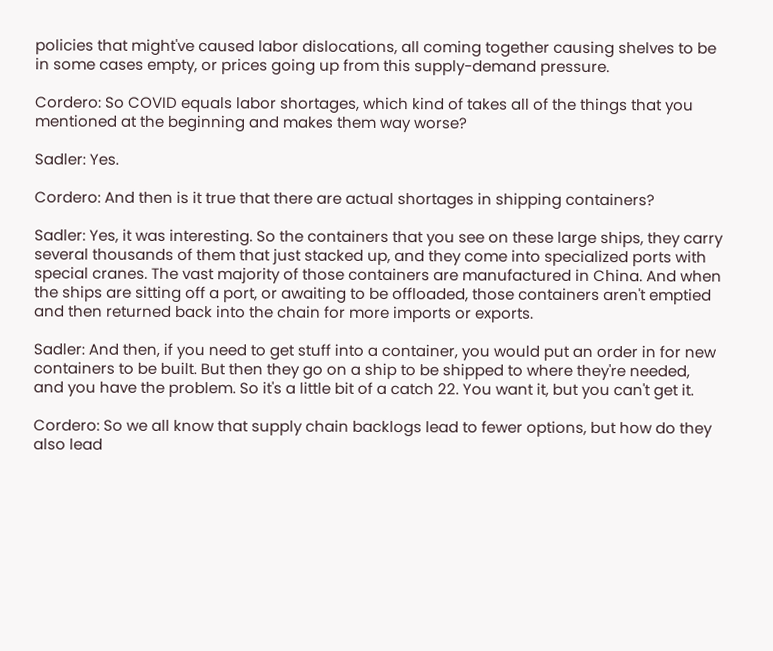policies that might've caused labor dislocations, all coming together causing shelves to be in some cases empty, or prices going up from this supply-demand pressure.

Cordero: So COVID equals labor shortages, which kind of takes all of the things that you mentioned at the beginning and makes them way worse?

Sadler: Yes.

Cordero: And then is it true that there are actual shortages in shipping containers?

Sadler: Yes, it was interesting. So the containers that you see on these large ships, they carry several thousands of them that just stacked up, and they come into specialized ports with special cranes. The vast majority of those containers are manufactured in China. And when the ships are sitting off a port, or awaiting to be offloaded, those containers aren't emptied and then returned back into the chain for more imports or exports.

Sadler: And then, if you need to get stuff into a container, you would put an order in for new containers to be built. But then they go on a ship to be shipped to where they're needed, and you have the problem. So it's a little bit of a catch 22. You want it, but you can't get it.

Cordero: So we all know that supply chain backlogs lead to fewer options, but how do they also lead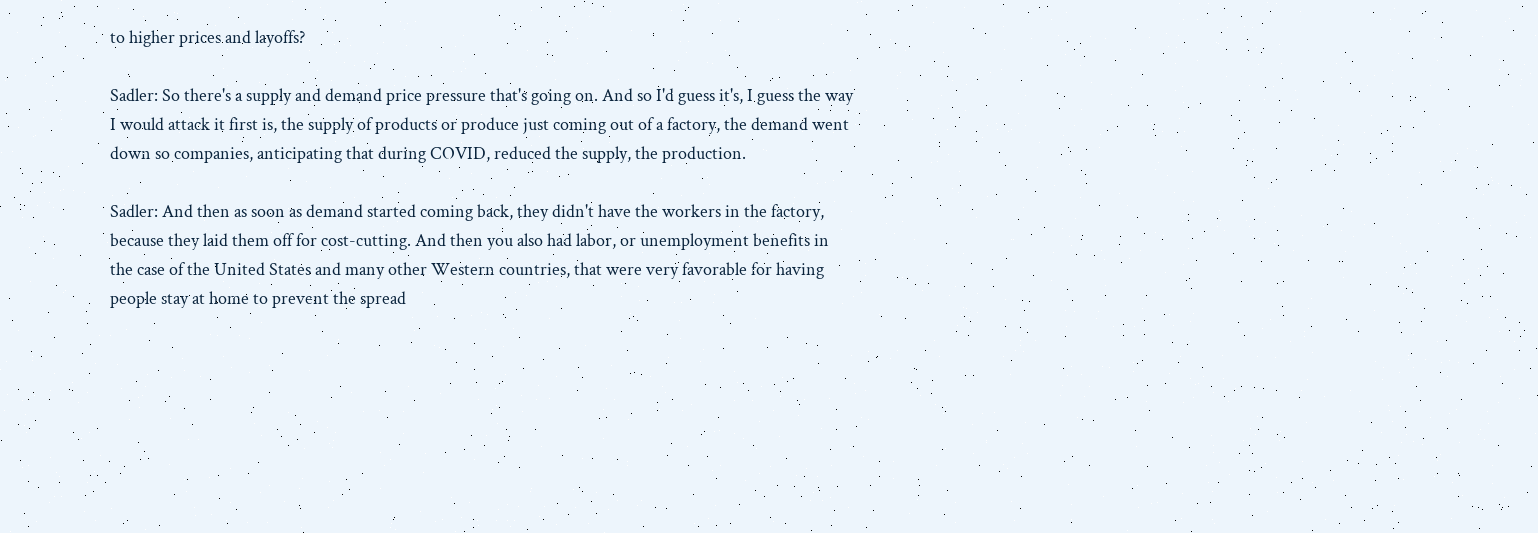to higher prices and layoffs?

Sadler: So there's a supply and demand price pressure that's going on. And so I'd guess it's, I guess the way I would attack it first is, the supply of products or produce just coming out of a factory, the demand went down so companies, anticipating that during COVID, reduced the supply, the production.

Sadler: And then as soon as demand started coming back, they didn't have the workers in the factory, because they laid them off for cost-cutting. And then you also had labor, or unemployment benefits in the case of the United States and many other Western countries, that were very favorable for having people stay at home to prevent the spread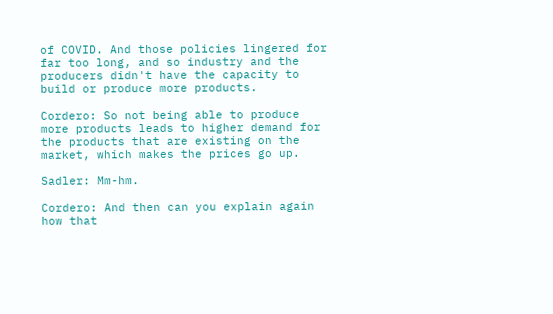of COVID. And those policies lingered for far too long, and so industry and the producers didn't have the capacity to build or produce more products.

Cordero: So not being able to produce more products leads to higher demand for the products that are existing on the market, which makes the prices go up.

Sadler: Mm-hm.

Cordero: And then can you explain again how that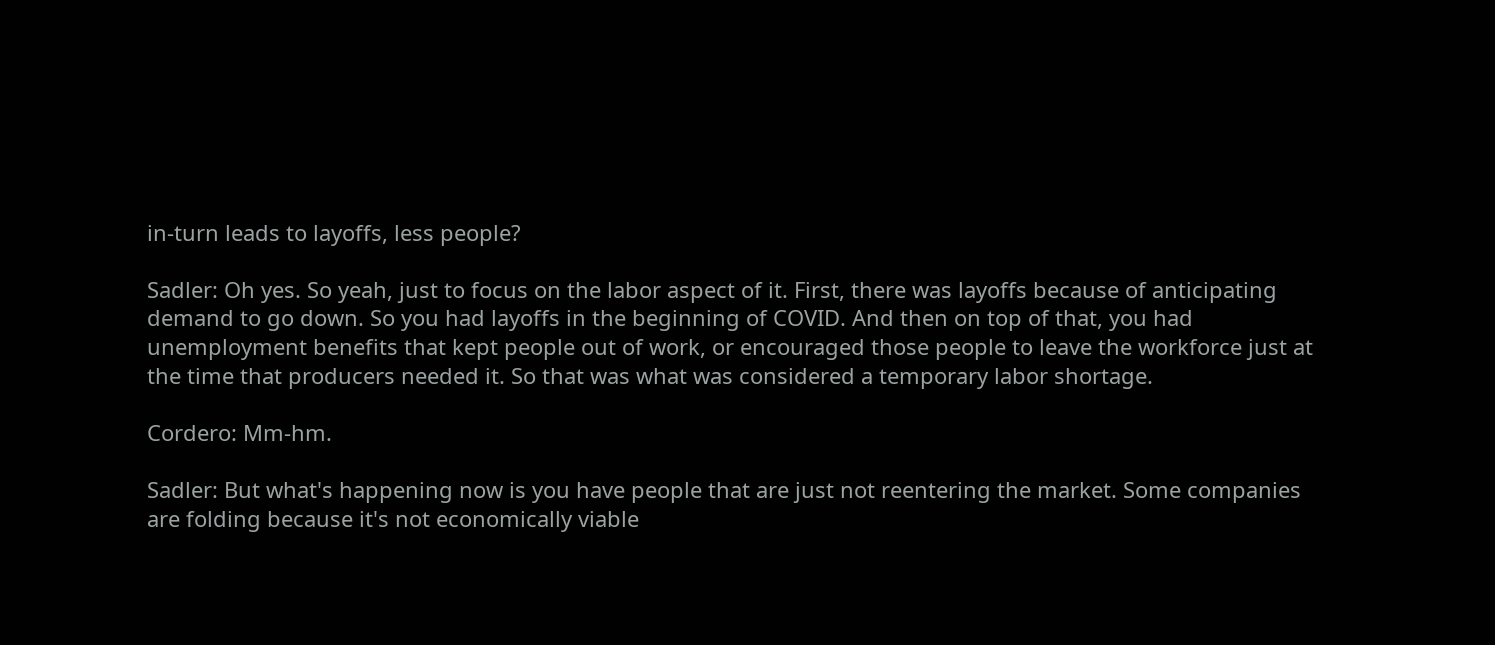in-turn leads to layoffs, less people?

Sadler: Oh yes. So yeah, just to focus on the labor aspect of it. First, there was layoffs because of anticipating demand to go down. So you had layoffs in the beginning of COVID. And then on top of that, you had unemployment benefits that kept people out of work, or encouraged those people to leave the workforce just at the time that producers needed it. So that was what was considered a temporary labor shortage.

Cordero: Mm-hm.

Sadler: But what's happening now is you have people that are just not reentering the market. Some companies are folding because it's not economically viable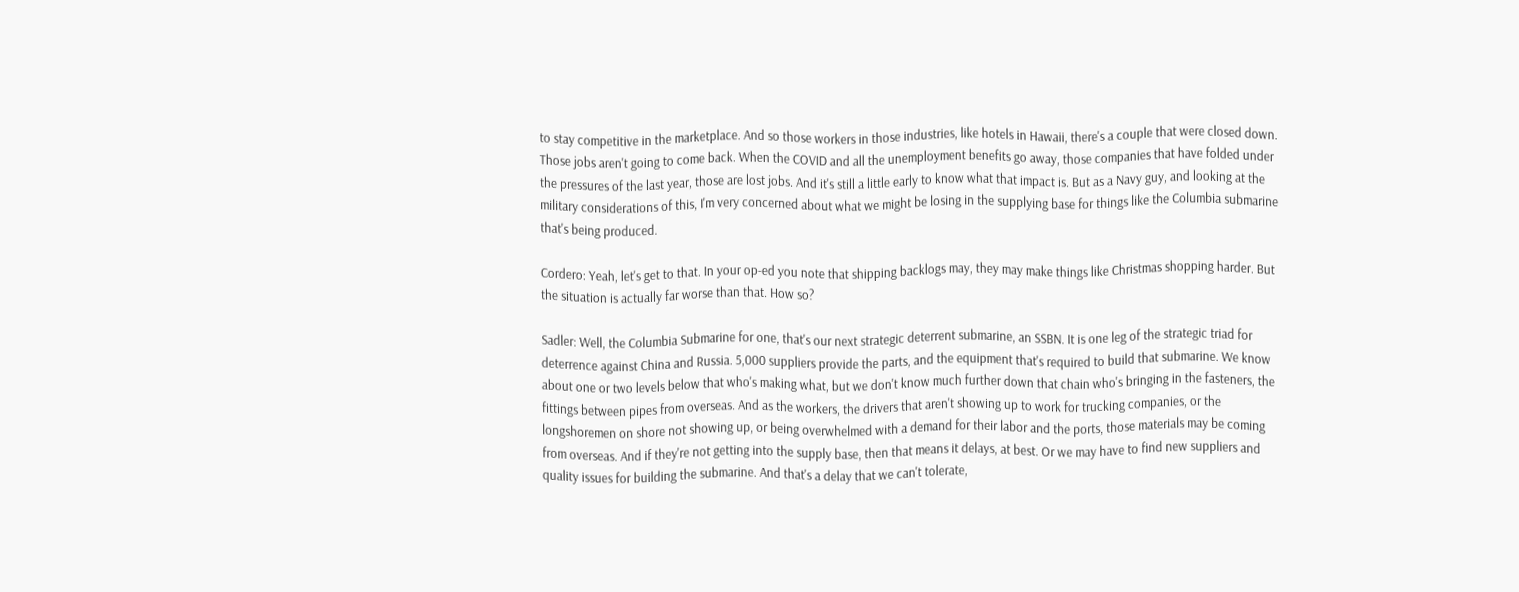to stay competitive in the marketplace. And so those workers in those industries, like hotels in Hawaii, there's a couple that were closed down. Those jobs aren't going to come back. When the COVID and all the unemployment benefits go away, those companies that have folded under the pressures of the last year, those are lost jobs. And it's still a little early to know what that impact is. But as a Navy guy, and looking at the military considerations of this, I'm very concerned about what we might be losing in the supplying base for things like the Columbia submarine that's being produced.

Cordero: Yeah, let's get to that. In your op-ed you note that shipping backlogs may, they may make things like Christmas shopping harder. But the situation is actually far worse than that. How so?

Sadler: Well, the Columbia Submarine for one, that's our next strategic deterrent submarine, an SSBN. It is one leg of the strategic triad for deterrence against China and Russia. 5,000 suppliers provide the parts, and the equipment that's required to build that submarine. We know about one or two levels below that who's making what, but we don't know much further down that chain who's bringing in the fasteners, the fittings between pipes from overseas. And as the workers, the drivers that aren't showing up to work for trucking companies, or the longshoremen on shore not showing up, or being overwhelmed with a demand for their labor and the ports, those materials may be coming from overseas. And if they're not getting into the supply base, then that means it delays, at best. Or we may have to find new suppliers and quality issues for building the submarine. And that's a delay that we can't tolerate,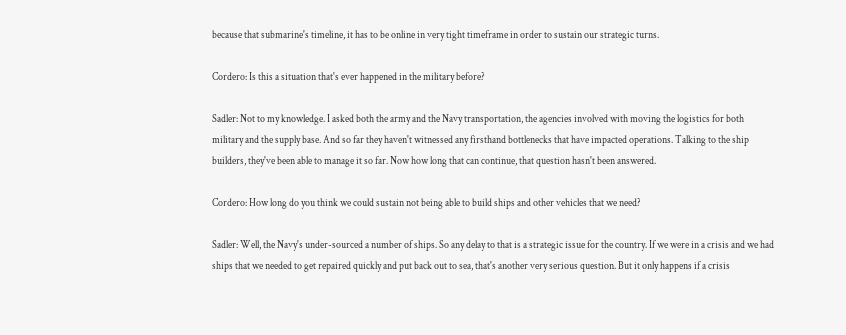because that submarine's timeline, it has to be online in very tight timeframe in order to sustain our strategic turns.

Cordero: Is this a situation that's ever happened in the military before?

Sadler: Not to my knowledge. I asked both the army and the Navy transportation, the agencies involved with moving the logistics for both military and the supply base. And so far they haven't witnessed any firsthand bottlenecks that have impacted operations. Talking to the ship builders, they've been able to manage it so far. Now how long that can continue, that question hasn't been answered.

Cordero: How long do you think we could sustain not being able to build ships and other vehicles that we need?

Sadler: Well, the Navy's under-sourced a number of ships. So any delay to that is a strategic issue for the country. If we were in a crisis and we had ships that we needed to get repaired quickly and put back out to sea, that's another very serious question. But it only happens if a crisis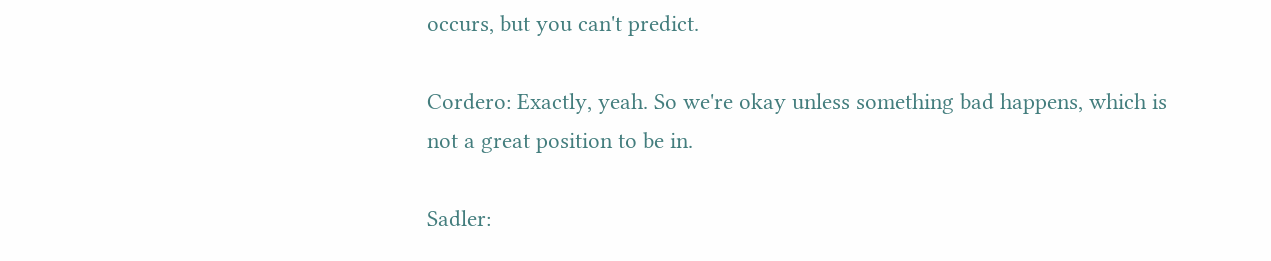occurs, but you can't predict.

Cordero: Exactly, yeah. So we're okay unless something bad happens, which is not a great position to be in.

Sadler: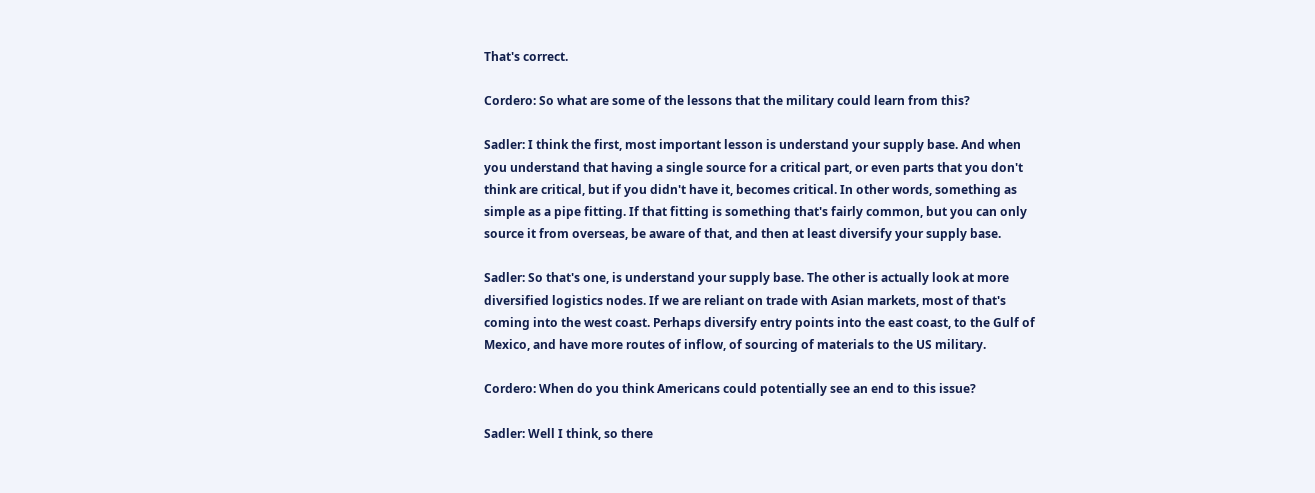That's correct.

Cordero: So what are some of the lessons that the military could learn from this?

Sadler: I think the first, most important lesson is understand your supply base. And when you understand that having a single source for a critical part, or even parts that you don't think are critical, but if you didn't have it, becomes critical. In other words, something as simple as a pipe fitting. If that fitting is something that's fairly common, but you can only source it from overseas, be aware of that, and then at least diversify your supply base.

Sadler: So that's one, is understand your supply base. The other is actually look at more diversified logistics nodes. If we are reliant on trade with Asian markets, most of that's coming into the west coast. Perhaps diversify entry points into the east coast, to the Gulf of Mexico, and have more routes of inflow, of sourcing of materials to the US military.

Cordero: When do you think Americans could potentially see an end to this issue?

Sadler: Well I think, so there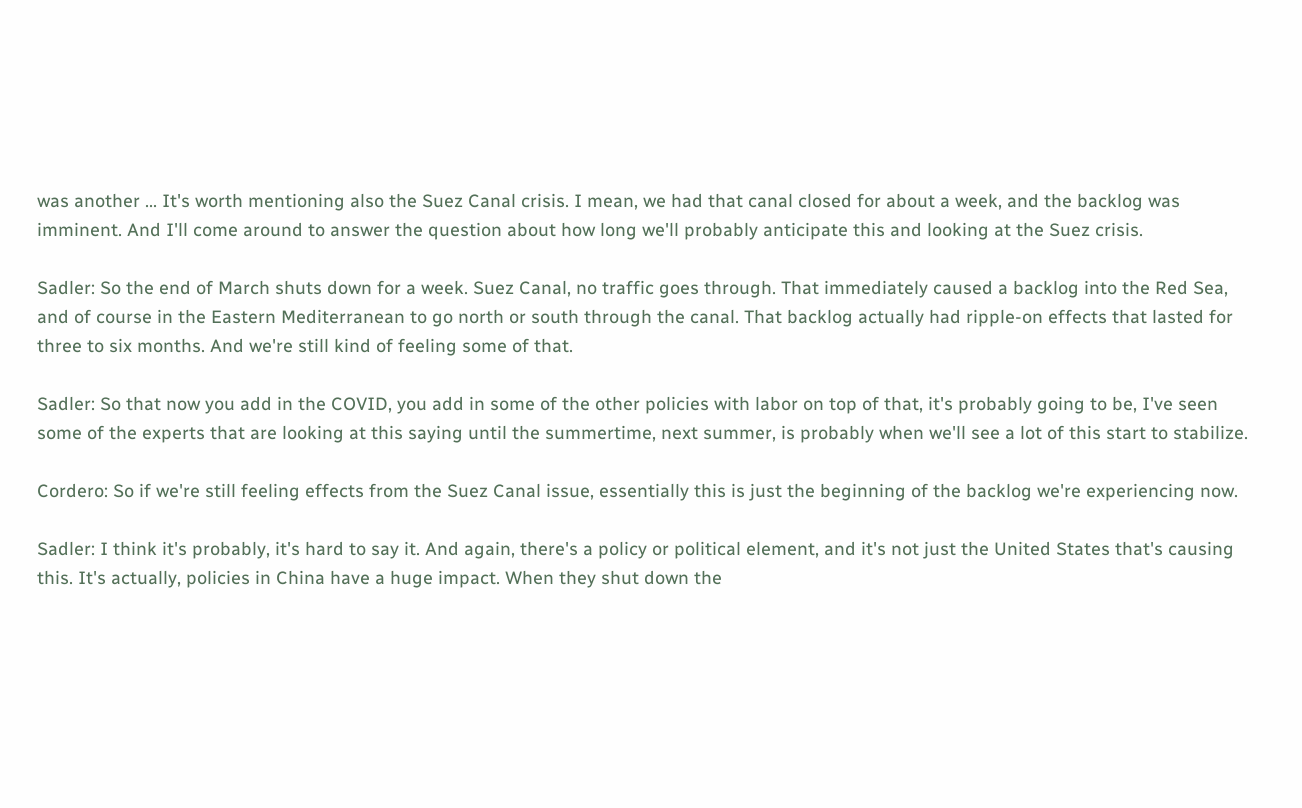was another ... It's worth mentioning also the Suez Canal crisis. I mean, we had that canal closed for about a week, and the backlog was imminent. And I'll come around to answer the question about how long we'll probably anticipate this and looking at the Suez crisis.

Sadler: So the end of March shuts down for a week. Suez Canal, no traffic goes through. That immediately caused a backlog into the Red Sea, and of course in the Eastern Mediterranean to go north or south through the canal. That backlog actually had ripple-on effects that lasted for three to six months. And we're still kind of feeling some of that.

Sadler: So that now you add in the COVID, you add in some of the other policies with labor on top of that, it's probably going to be, I've seen some of the experts that are looking at this saying until the summertime, next summer, is probably when we'll see a lot of this start to stabilize.

Cordero: So if we're still feeling effects from the Suez Canal issue, essentially this is just the beginning of the backlog we're experiencing now.

Sadler: I think it's probably, it's hard to say it. And again, there's a policy or political element, and it's not just the United States that's causing this. It's actually, policies in China have a huge impact. When they shut down the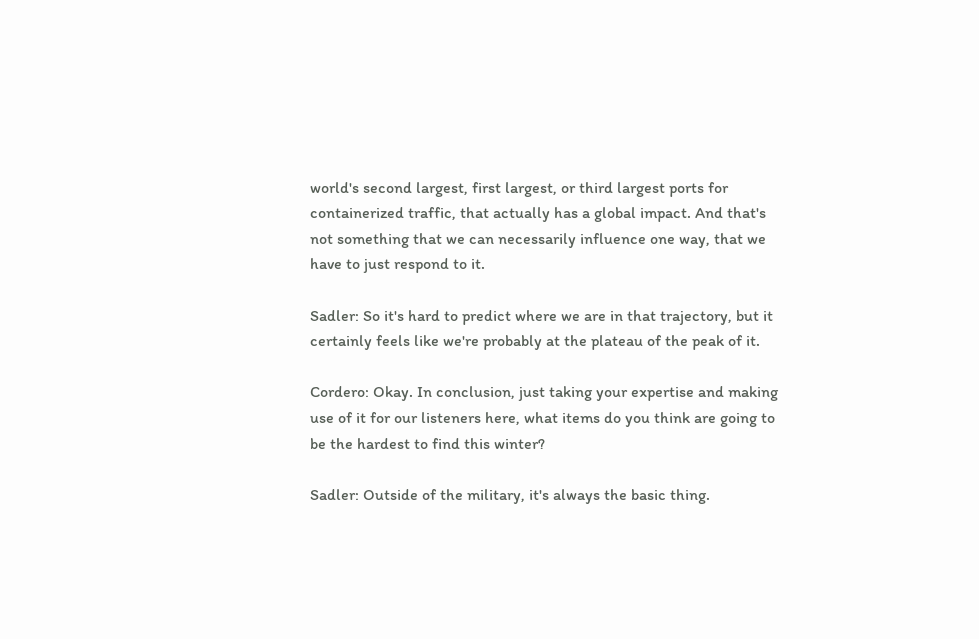world's second largest, first largest, or third largest ports for containerized traffic, that actually has a global impact. And that's not something that we can necessarily influence one way, that we have to just respond to it.

Sadler: So it's hard to predict where we are in that trajectory, but it certainly feels like we're probably at the plateau of the peak of it.

Cordero: Okay. In conclusion, just taking your expertise and making use of it for our listeners here, what items do you think are going to be the hardest to find this winter?

Sadler: Outside of the military, it's always the basic thing.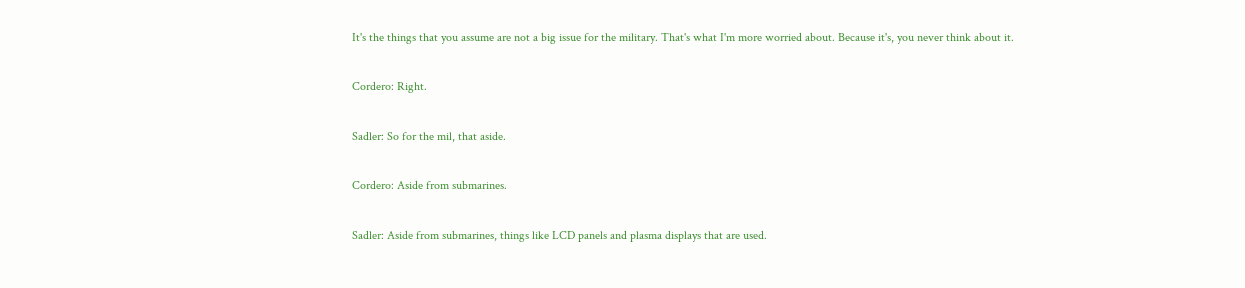It's the things that you assume are not a big issue for the military. That's what I'm more worried about. Because it's, you never think about it.

Cordero: Right.

Sadler: So for the mil, that aside.

Cordero: Aside from submarines.

Sadler: Aside from submarines, things like LCD panels and plasma displays that are used.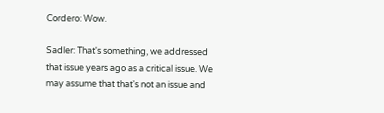Cordero: Wow.

Sadler: That's something, we addressed that issue years ago as a critical issue. We may assume that that's not an issue and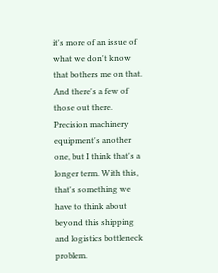it's more of an issue of what we don't know that bothers me on that. And there's a few of those out there. Precision machinery equipment's another one, but I think that's a longer term. With this, that's something we have to think about beyond this shipping and logistics bottleneck problem.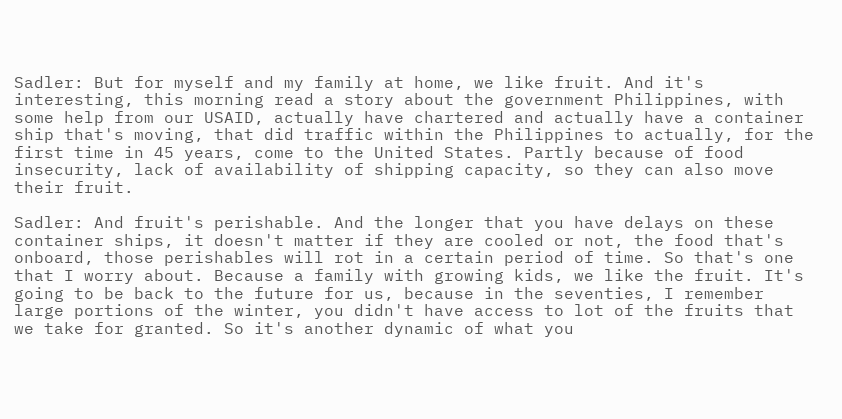Sadler: But for myself and my family at home, we like fruit. And it's interesting, this morning read a story about the government Philippines, with some help from our USAID, actually have chartered and actually have a container ship that's moving, that did traffic within the Philippines to actually, for the first time in 45 years, come to the United States. Partly because of food insecurity, lack of availability of shipping capacity, so they can also move their fruit.

Sadler: And fruit's perishable. And the longer that you have delays on these container ships, it doesn't matter if they are cooled or not, the food that's onboard, those perishables will rot in a certain period of time. So that's one that I worry about. Because a family with growing kids, we like the fruit. It's going to be back to the future for us, because in the seventies, I remember large portions of the winter, you didn't have access to lot of the fruits that we take for granted. So it's another dynamic of what you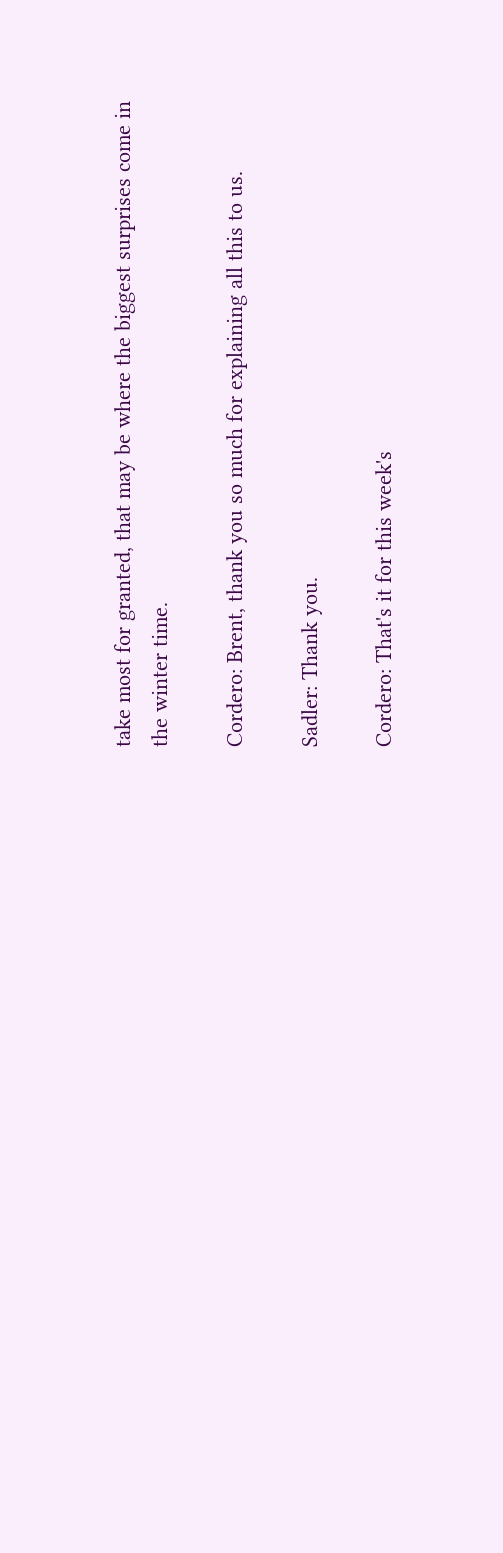take most for granted, that may be where the biggest surprises come in the winter time.

Cordero: Brent, thank you so much for explaining all this to us.

Sadler: Thank you.

Cordero: That's it for this week's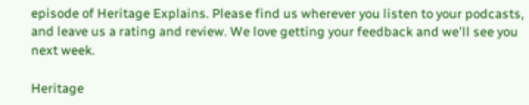episode of Heritage Explains. Please find us wherever you listen to your podcasts, and leave us a rating and review. We love getting your feedback and we'll see you next week.

Heritage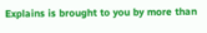Explains is brought to you by more than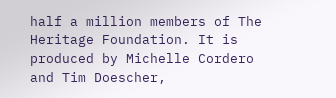half a million members of The Heritage Foundation. It is produced by Michelle Cordero and Tim Doescher,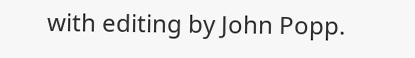with editing by John Popp.